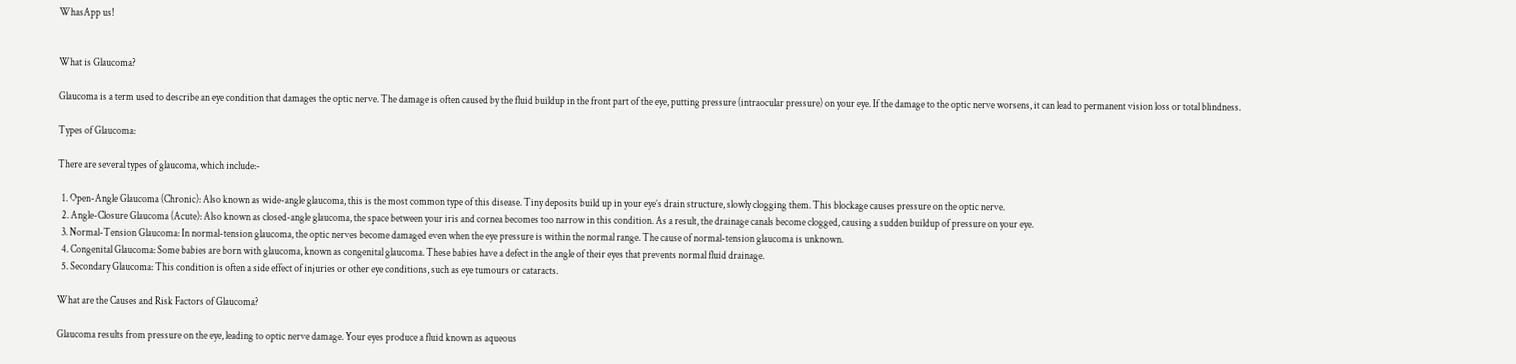WhasApp us!


What is Glaucoma?

Glaucoma is a term used to describe an eye condition that damages the optic nerve. The damage is often caused by the fluid buildup in the front part of the eye, putting pressure (intraocular pressure) on your eye. If the damage to the optic nerve worsens, it can lead to permanent vision loss or total blindness.

Types of Glaucoma:

There are several types of glaucoma, which include:-

  1. Open-Angle Glaucoma (Chronic): Also known as wide-angle glaucoma, this is the most common type of this disease. Tiny deposits build up in your eye’s drain structure, slowly clogging them. This blockage causes pressure on the optic nerve.
  2. Angle-Closure Glaucoma (Acute): Also known as closed-angle glaucoma, the space between your iris and cornea becomes too narrow in this condition. As a result, the drainage canals become clogged, causing a sudden buildup of pressure on your eye.
  3. Normal-Tension Glaucoma: In normal-tension glaucoma, the optic nerves become damaged even when the eye pressure is within the normal range. The cause of normal-tension glaucoma is unknown.
  4. Congenital Glaucoma: Some babies are born with glaucoma, known as congenital glaucoma. These babies have a defect in the angle of their eyes that prevents normal fluid drainage.
  5. Secondary Glaucoma: This condition is often a side effect of injuries or other eye conditions, such as eye tumours or cataracts.

What are the Causes and Risk Factors of Glaucoma?

Glaucoma results from pressure on the eye, leading to optic nerve damage. Your eyes produce a fluid known as aqueous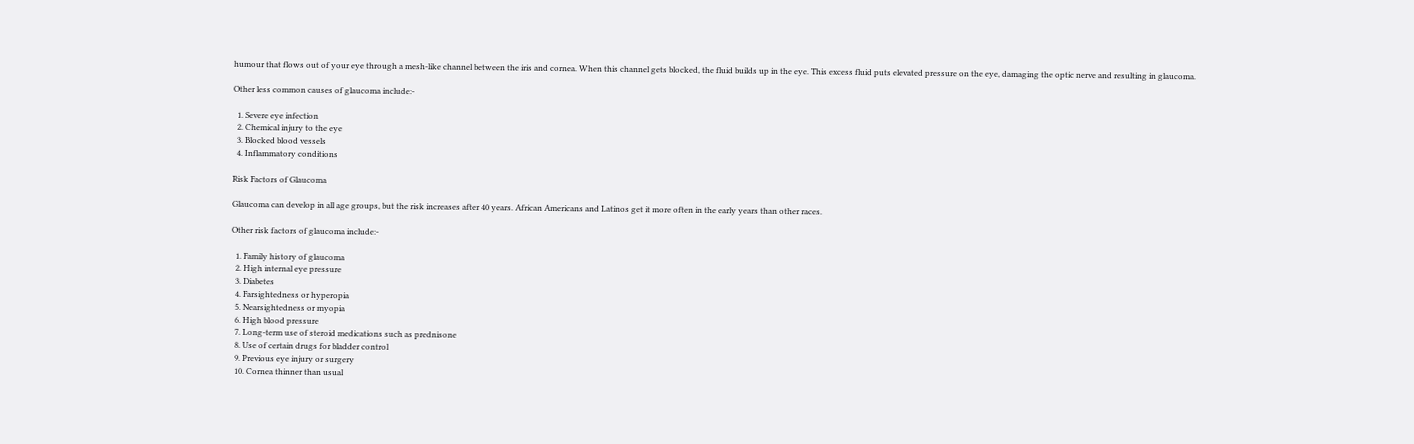humour that flows out of your eye through a mesh-like channel between the iris and cornea. When this channel gets blocked, the fluid builds up in the eye. This excess fluid puts elevated pressure on the eye, damaging the optic nerve and resulting in glaucoma.

Other less common causes of glaucoma include:-

  1. Severe eye infection
  2. Chemical injury to the eye
  3. Blocked blood vessels
  4. Inflammatory conditions

Risk Factors of Glaucoma

Glaucoma can develop in all age groups, but the risk increases after 40 years. African Americans and Latinos get it more often in the early years than other races.

Other risk factors of glaucoma include:-

  1. Family history of glaucoma
  2. High internal eye pressure
  3. Diabetes
  4. Farsightedness or hyperopia
  5. Nearsightedness or myopia
  6. High blood pressure
  7. Long-term use of steroid medications such as prednisone
  8. Use of certain drugs for bladder control
  9. Previous eye injury or surgery
  10. Cornea thinner than usual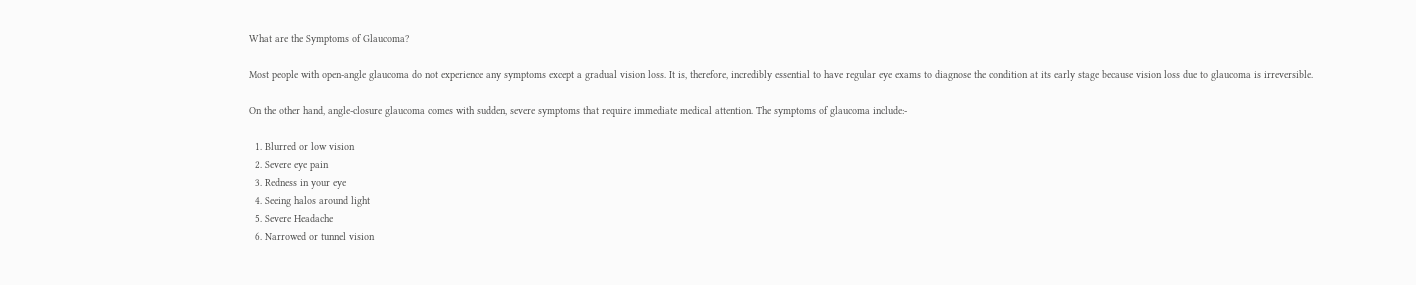What are the Symptoms of Glaucoma?

Most people with open-angle glaucoma do not experience any symptoms except a gradual vision loss. It is, therefore, incredibly essential to have regular eye exams to diagnose the condition at its early stage because vision loss due to glaucoma is irreversible.

On the other hand, angle-closure glaucoma comes with sudden, severe symptoms that require immediate medical attention. The symptoms of glaucoma include:-

  1. Blurred or low vision
  2. Severe eye pain
  3. Redness in your eye
  4. Seeing halos around light
  5. Severe Headache
  6. Narrowed or tunnel vision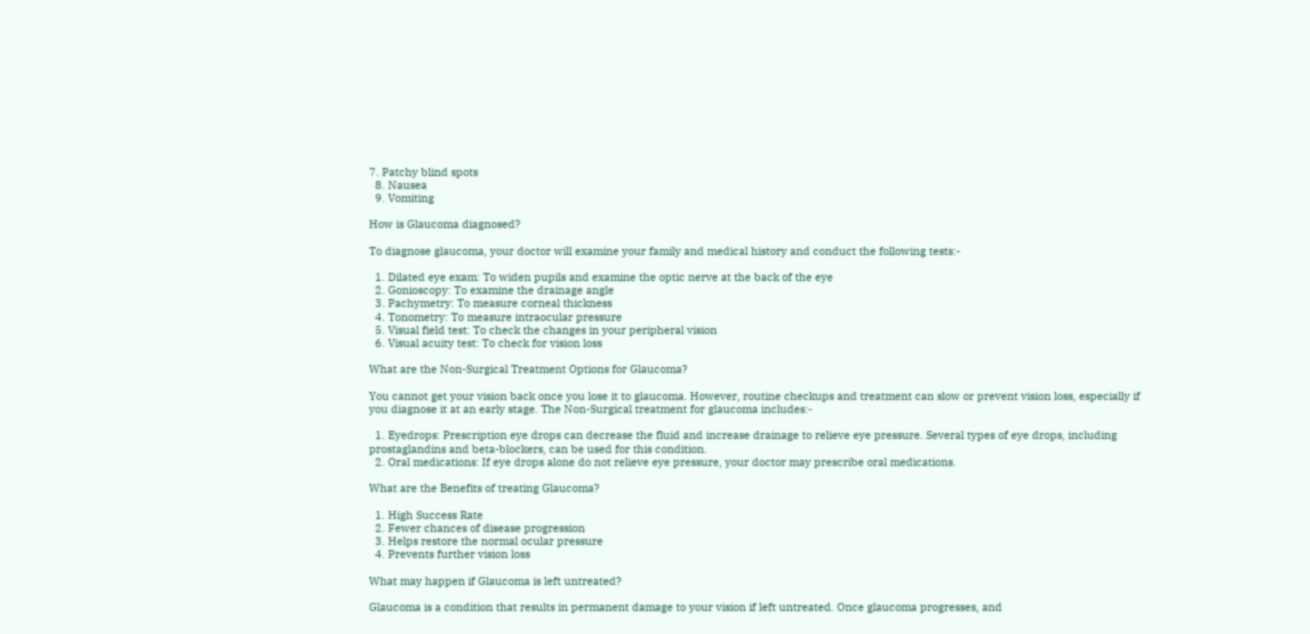7. Patchy blind spots
  8. Nausea
  9. Vomiting

How is Glaucoma diagnosed?

To diagnose glaucoma, your doctor will examine your family and medical history and conduct the following tests:-

  1. Dilated eye exam: To widen pupils and examine the optic nerve at the back of the eye
  2. Gonioscopy: To examine the drainage angle
  3. Pachymetry: To measure corneal thickness
  4. Tonometry: To measure intraocular pressure
  5. Visual field test: To check the changes in your peripheral vision
  6. Visual acuity test: To check for vision loss

What are the Non-Surgical Treatment Options for Glaucoma?

You cannot get your vision back once you lose it to glaucoma. However, routine checkups and treatment can slow or prevent vision loss, especially if you diagnose it at an early stage. The Non-Surgical treatment for glaucoma includes:-

  1. Eyedrops: Prescription eye drops can decrease the fluid and increase drainage to relieve eye pressure. Several types of eye drops, including prostaglandins and beta-blockers, can be used for this condition.
  2. Oral medications: If eye drops alone do not relieve eye pressure, your doctor may prescribe oral medications.

What are the Benefits of treating Glaucoma?

  1. High Success Rate
  2. Fewer chances of disease progression
  3. Helps restore the normal ocular pressure
  4. Prevents further vision loss

What may happen if Glaucoma is left untreated?

Glaucoma is a condition that results in permanent damage to your vision if left untreated. Once glaucoma progresses, and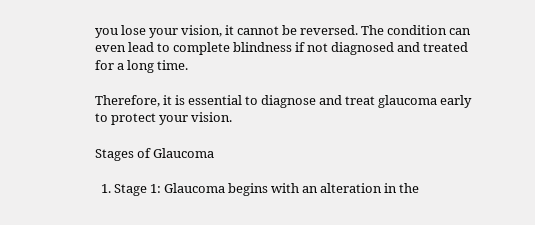you lose your vision, it cannot be reversed. The condition can even lead to complete blindness if not diagnosed and treated for a long time.

Therefore, it is essential to diagnose and treat glaucoma early to protect your vision.

Stages of Glaucoma

  1. Stage 1: Glaucoma begins with an alteration in the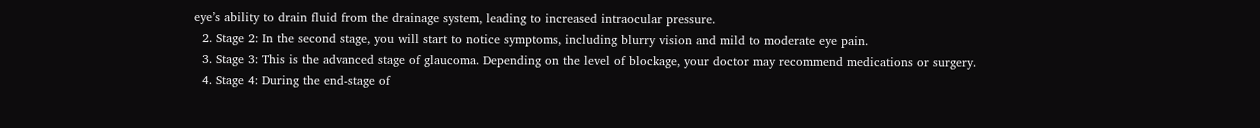eye’s ability to drain fluid from the drainage system, leading to increased intraocular pressure.
  2. Stage 2: In the second stage, you will start to notice symptoms, including blurry vision and mild to moderate eye pain.
  3. Stage 3: This is the advanced stage of glaucoma. Depending on the level of blockage, your doctor may recommend medications or surgery.
  4. Stage 4: During the end-stage of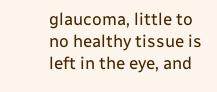glaucoma, little to no healthy tissue is left in the eye, and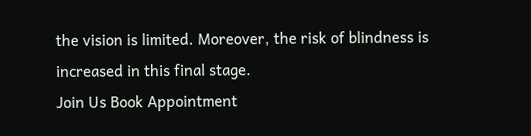the vision is limited. Moreover, the risk of blindness is increased in this final stage.
Join Us Book Appointment